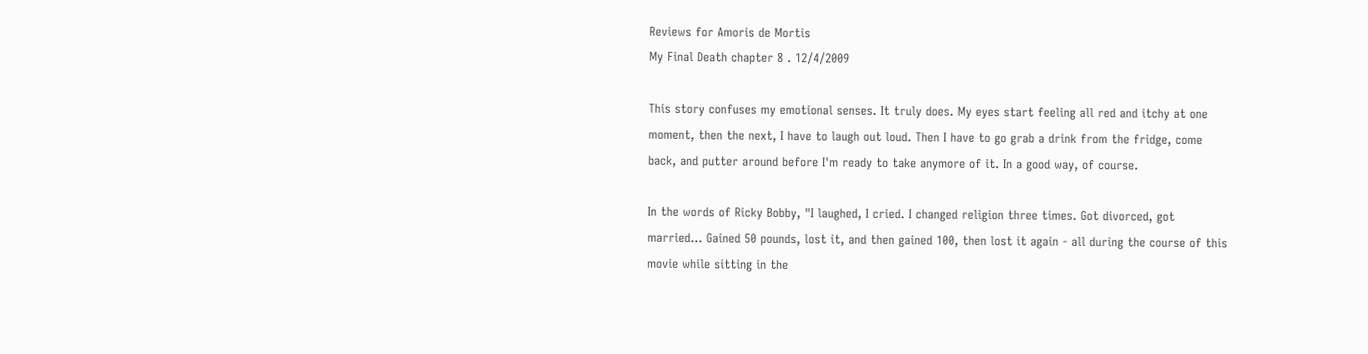Reviews for Amoris de Mortis
My Final Death chapter 8 . 12/4/2009

This story confuses my emotional senses. It truly does. My eyes start feeling all red and itchy at one moment, then the next, I have to laugh out loud. Then I have to go grab a drink from the fridge, come back, and putter around before I'm ready to take anymore of it. In a good way, of course.

In the words of Ricky Bobby, "I laughed, I cried. I changed religion three times. Got divorced, got married... Gained 50 pounds, lost it, and then gained 100, then lost it again - all during the course of this movie while sitting in the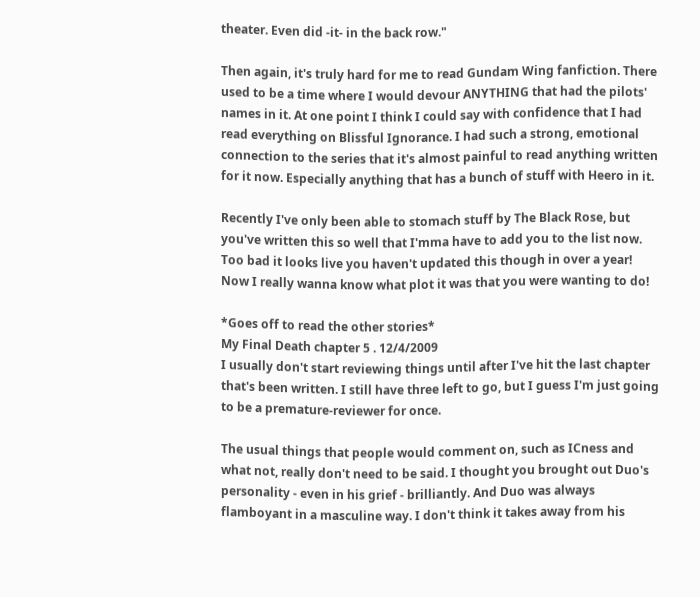theater. Even did -it- in the back row."

Then again, it's truly hard for me to read Gundam Wing fanfiction. There used to be a time where I would devour ANYTHING that had the pilots' names in it. At one point I think I could say with confidence that I had read everything on Blissful Ignorance. I had such a strong, emotional connection to the series that it's almost painful to read anything written for it now. Especially anything that has a bunch of stuff with Heero in it.

Recently I've only been able to stomach stuff by The Black Rose, but you've written this so well that I'mma have to add you to the list now. Too bad it looks live you haven't updated this though in over a year! Now I really wanna know what plot it was that you were wanting to do!

*Goes off to read the other stories*
My Final Death chapter 5 . 12/4/2009
I usually don't start reviewing things until after I've hit the last chapter that's been written. I still have three left to go, but I guess I'm just going to be a premature-reviewer for once.

The usual things that people would comment on, such as ICness and what not, really don't need to be said. I thought you brought out Duo's personality - even in his grief - brilliantly. And Duo was always flamboyant in a masculine way. I don't think it takes away from his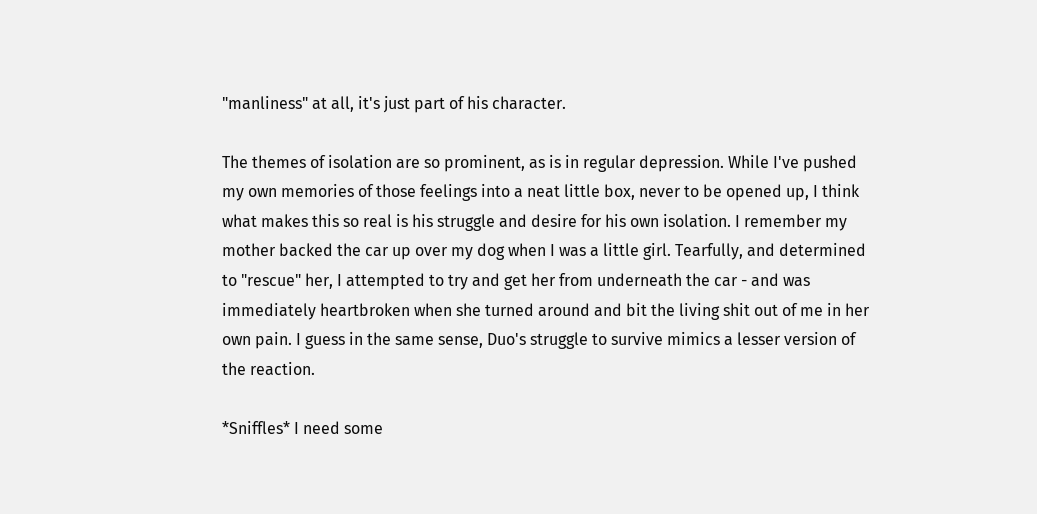"manliness" at all, it's just part of his character.

The themes of isolation are so prominent, as is in regular depression. While I've pushed my own memories of those feelings into a neat little box, never to be opened up, I think what makes this so real is his struggle and desire for his own isolation. I remember my mother backed the car up over my dog when I was a little girl. Tearfully, and determined to "rescue" her, I attempted to try and get her from underneath the car - and was immediately heartbroken when she turned around and bit the living shit out of me in her own pain. I guess in the same sense, Duo's struggle to survive mimics a lesser version of the reaction.

*Sniffles* I need some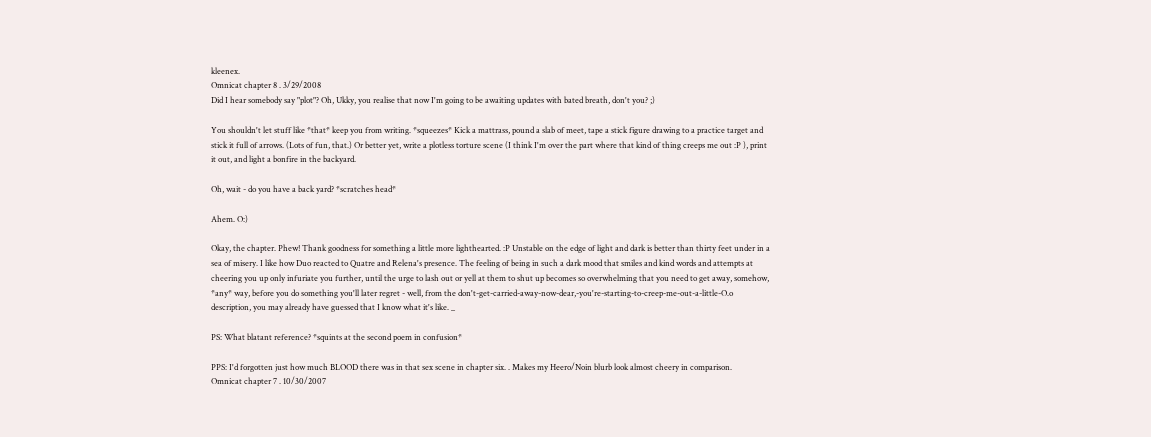kleenex.
Omnicat chapter 8 . 3/29/2008
Did I hear somebody say "plot"? Oh, Ukky, you realise that now I'm going to be awaiting updates with bated breath, don't you? ;)

You shouldn't let stuff like *that* keep you from writing. *squeezes* Kick a mattrass, pound a slab of meet, tape a stick figure drawing to a practice target and stick it full of arrows. (Lots of fun, that.) Or better yet, write a plotless torture scene (I think I'm over the part where that kind of thing creeps me out :P ), print it out, and light a bonfire in the backyard.

Oh, wait - do you have a back yard? *scratches head*

Ahem. O:)

Okay, the chapter. Phew! Thank goodness for something a little more lighthearted. :P Unstable on the edge of light and dark is better than thirty feet under in a sea of misery. I like how Duo reacted to Quatre and Relena's presence. The feeling of being in such a dark mood that smiles and kind words and attempts at cheering you up only infuriate you further, until the urge to lash out or yell at them to shut up becomes so overwhelming that you need to get away, somehow, *any* way, before you do something you'll later regret - well, from the don't-get-carried-away-now-dear,-you're-starting-to-creep-me-out-a-little-O.o description, you may already have guessed that I know what it's like. _

PS: What blatant reference? *squints at the second poem in confusion*

PPS: I'd forgotten just how much BLOOD there was in that sex scene in chapter six. . Makes my Heero/Noin blurb look almost cheery in comparison.
Omnicat chapter 7 . 10/30/2007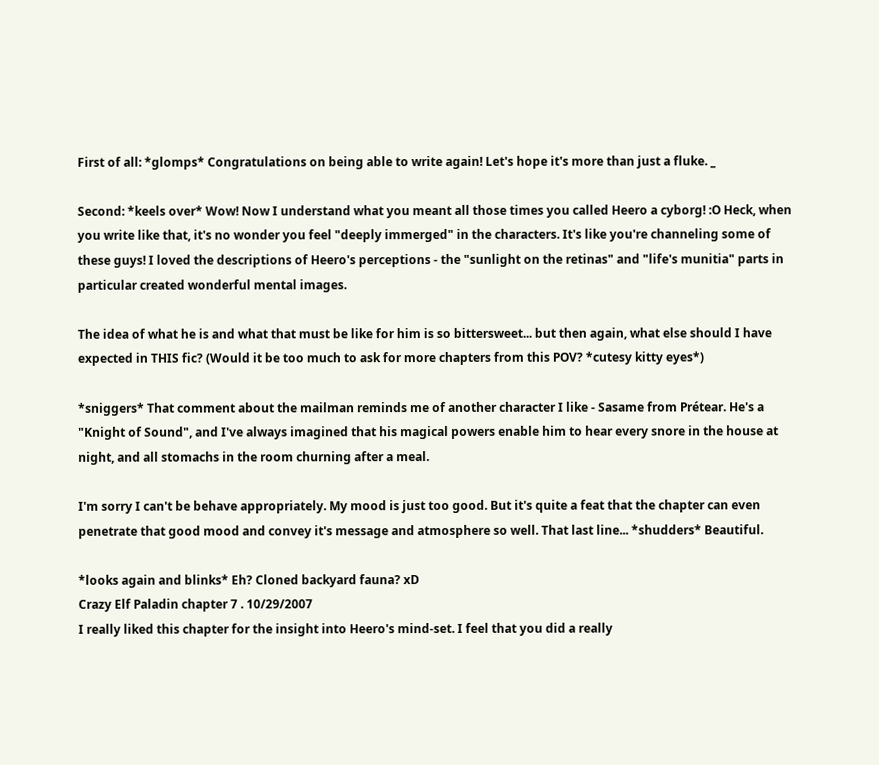First of all: *glomps* Congratulations on being able to write again! Let's hope it's more than just a fluke. _

Second: *keels over* Wow! Now I understand what you meant all those times you called Heero a cyborg! :O Heck, when you write like that, it's no wonder you feel "deeply immerged" in the characters. It's like you're channeling some of these guys! I loved the descriptions of Heero's perceptions - the "sunlight on the retinas" and "life's munitia" parts in particular created wonderful mental images.

The idea of what he is and what that must be like for him is so bittersweet... but then again, what else should I have expected in THIS fic? (Would it be too much to ask for more chapters from this POV? *cutesy kitty eyes*)

*sniggers* That comment about the mailman reminds me of another character I like - Sasame from Prétear. He's a "Knight of Sound", and I've always imagined that his magical powers enable him to hear every snore in the house at night, and all stomachs in the room churning after a meal.

I'm sorry I can't be behave appropriately. My mood is just too good. But it's quite a feat that the chapter can even penetrate that good mood and convey it's message and atmosphere so well. That last line... *shudders* Beautiful.

*looks again and blinks* Eh? Cloned backyard fauna? xD
Crazy Elf Paladin chapter 7 . 10/29/2007
I really liked this chapter for the insight into Heero's mind-set. I feel that you did a really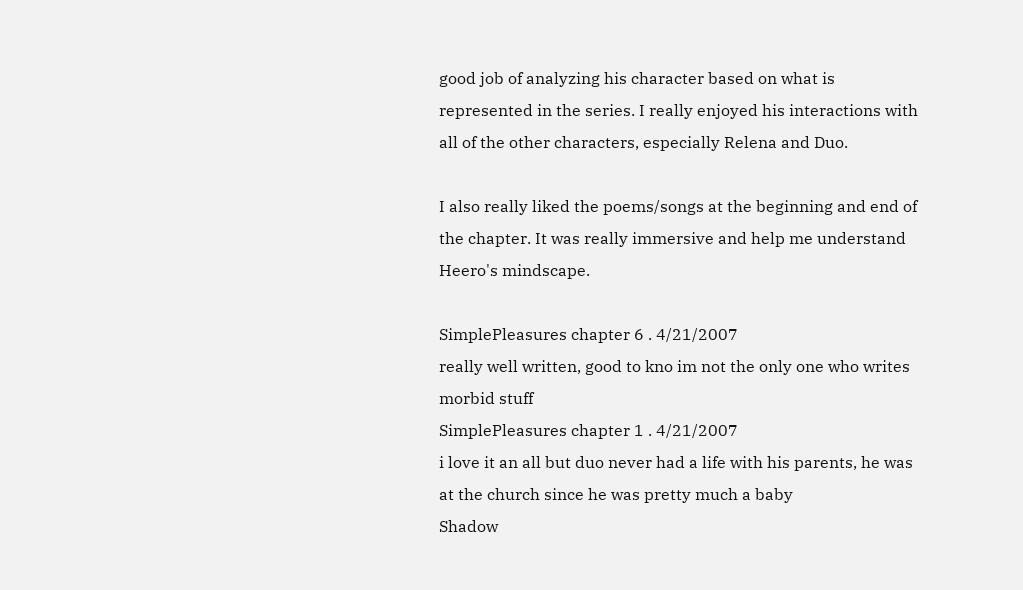good job of analyzing his character based on what is represented in the series. I really enjoyed his interactions with all of the other characters, especially Relena and Duo.

I also really liked the poems/songs at the beginning and end of the chapter. It was really immersive and help me understand Heero's mindscape.

SimplePleasures chapter 6 . 4/21/2007
really well written, good to kno im not the only one who writes morbid stuff
SimplePleasures chapter 1 . 4/21/2007
i love it an all but duo never had a life with his parents, he was at the church since he was pretty much a baby
Shadow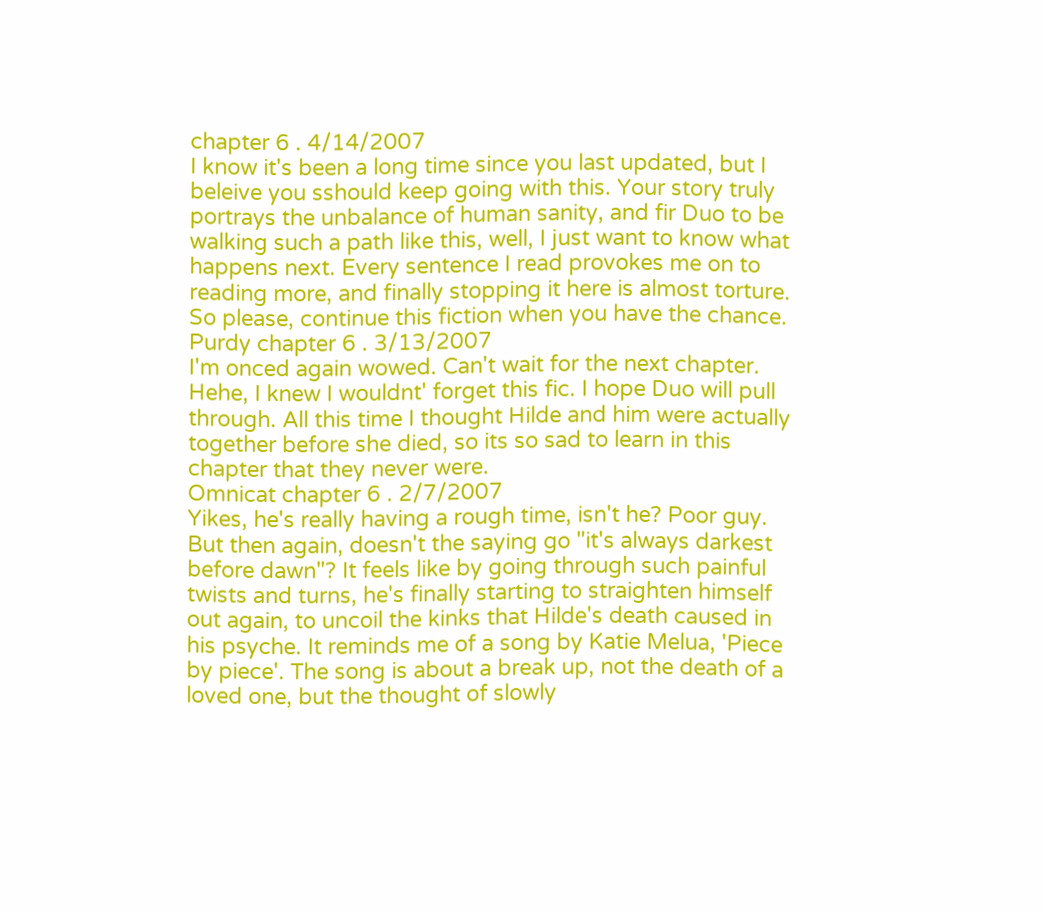chapter 6 . 4/14/2007
I know it's been a long time since you last updated, but I beleive you sshould keep going with this. Your story truly portrays the unbalance of human sanity, and fir Duo to be walking such a path like this, well, I just want to know what happens next. Every sentence I read provokes me on to reading more, and finally stopping it here is almost torture. So please, continue this fiction when you have the chance.
Purdy chapter 6 . 3/13/2007
I'm onced again wowed. Can't wait for the next chapter. Hehe, I knew I wouldnt' forget this fic. I hope Duo will pull through. All this time I thought Hilde and him were actually together before she died, so its so sad to learn in this chapter that they never were.
Omnicat chapter 6 . 2/7/2007
Yikes, he's really having a rough time, isn't he? Poor guy. But then again, doesn't the saying go "it's always darkest before dawn"? It feels like by going through such painful twists and turns, he's finally starting to straighten himself out again, to uncoil the kinks that Hilde's death caused in his psyche. It reminds me of a song by Katie Melua, 'Piece by piece'. The song is about a break up, not the death of a loved one, but the thought of slowly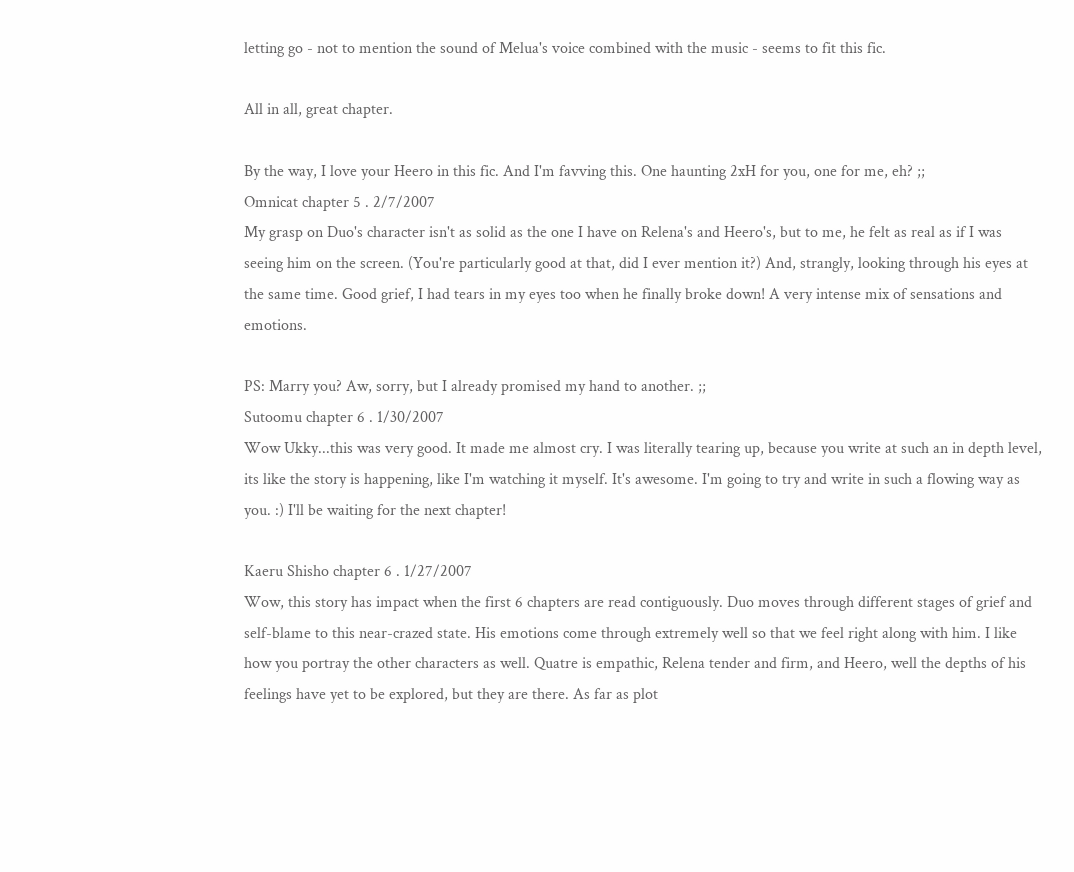letting go - not to mention the sound of Melua's voice combined with the music - seems to fit this fic.

All in all, great chapter.

By the way, I love your Heero in this fic. And I'm favving this. One haunting 2xH for you, one for me, eh? ;;
Omnicat chapter 5 . 2/7/2007
My grasp on Duo's character isn't as solid as the one I have on Relena's and Heero's, but to me, he felt as real as if I was seeing him on the screen. (You're particularly good at that, did I ever mention it?) And, strangly, looking through his eyes at the same time. Good grief, I had tears in my eyes too when he finally broke down! A very intense mix of sensations and emotions.

PS: Marry you? Aw, sorry, but I already promised my hand to another. ;;
Sutoomu chapter 6 . 1/30/2007
Wow Ukky...this was very good. It made me almost cry. I was literally tearing up, because you write at such an in depth level, its like the story is happening, like I'm watching it myself. It's awesome. I'm going to try and write in such a flowing way as you. :) I'll be waiting for the next chapter!

Kaeru Shisho chapter 6 . 1/27/2007
Wow, this story has impact when the first 6 chapters are read contiguously. Duo moves through different stages of grief and self-blame to this near-crazed state. His emotions come through extremely well so that we feel right along with him. I like how you portray the other characters as well. Quatre is empathic, Relena tender and firm, and Heero, well the depths of his feelings have yet to be explored, but they are there. As far as plot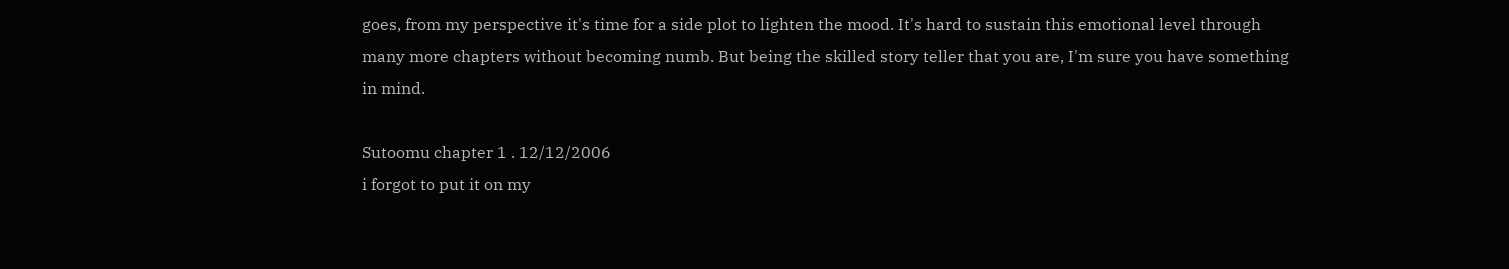goes, from my perspective it's time for a side plot to lighten the mood. It's hard to sustain this emotional level through many more chapters without becoming numb. But being the skilled story teller that you are, I'm sure you have something in mind.

Sutoomu chapter 1 . 12/12/2006
i forgot to put it on my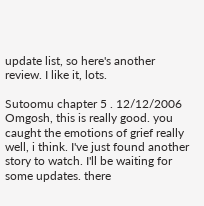update list, so here's another review. I like it, lots.

Sutoomu chapter 5 . 12/12/2006
Omgosh, this is really good. you caught the emotions of grief really well, i think. I've just found another story to watch. I'll be waiting for some updates. there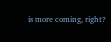is more coming, right?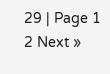29 | Page 1 2 Next »